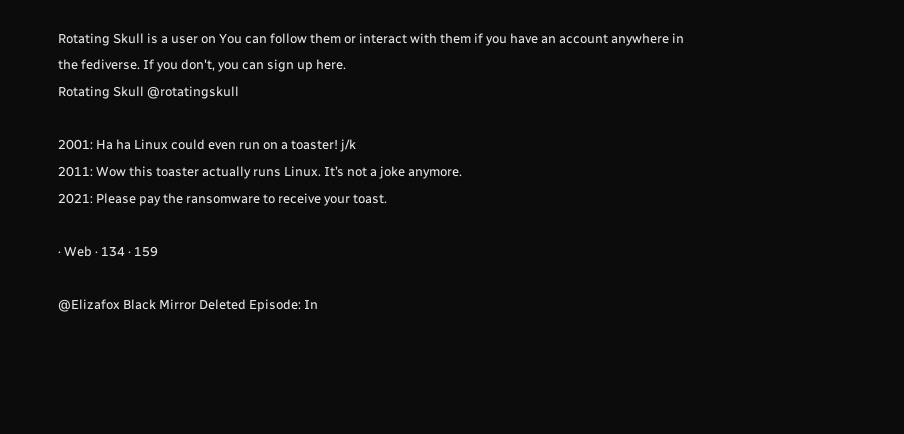Rotating Skull is a user on You can follow them or interact with them if you have an account anywhere in the fediverse. If you don't, you can sign up here.
Rotating Skull @rotatingskull

2001: Ha ha Linux could even run on a toaster! j/k
2011: Wow this toaster actually runs Linux. It’s not a joke anymore.
2021: Please pay the ransomware to receive your toast.

· Web · 134 · 159

@Elizafox Black Mirror Deleted Episode: In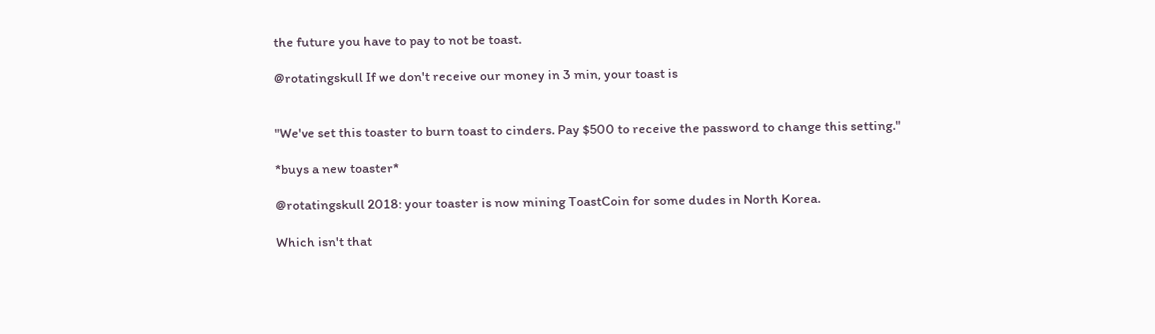the future you have to pay to not be toast.

@rotatingskull If we don't receive our money in 3 min, your toast is


"We've set this toaster to burn toast to cinders. Pay $500 to receive the password to change this setting."

*buys a new toaster*

@rotatingskull 2018: your toaster is now mining ToastCoin for some dudes in North Korea.

Which isn't that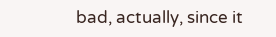bad, actually, since it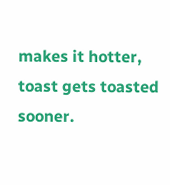makes it hotter, toast gets toasted sooner.